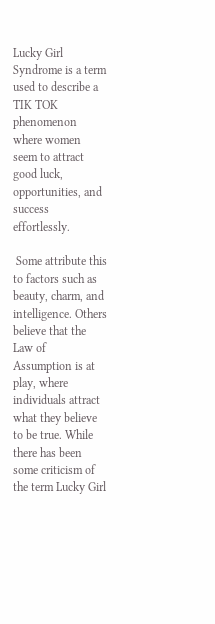Lucky Girl Syndrome is a term used to describe a TIK TOK phenomenon where women seem to attract good luck, opportunities, and success effortlessly.

 Some attribute this to factors such as beauty, charm, and intelligence. Others believe that the Law of Assumption is at play, where individuals attract what they believe to be true. While there has been some criticism of the term Lucky Girl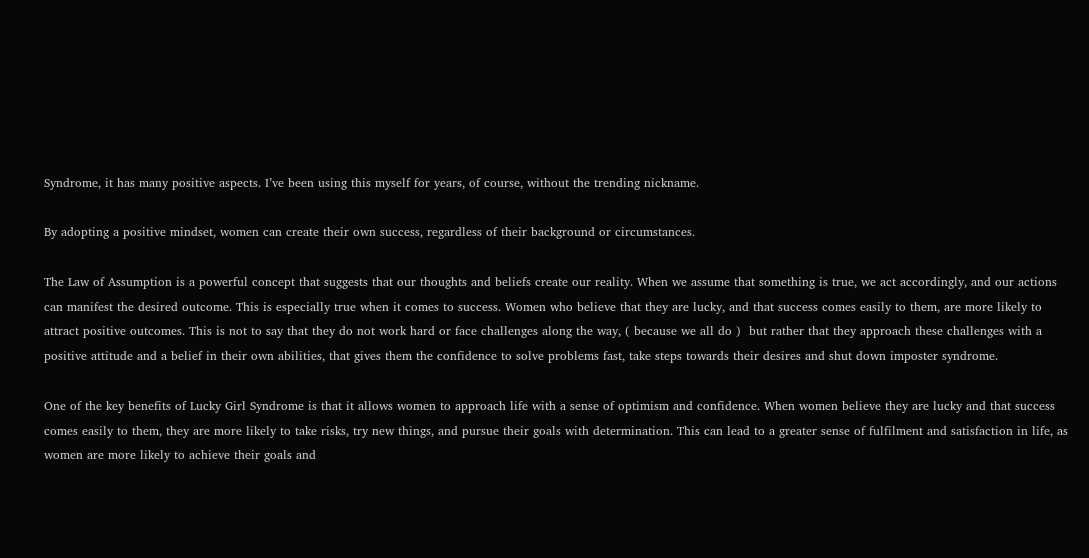Syndrome, it has many positive aspects. I’ve been using this myself for years, of course, without the trending nickname.

By adopting a positive mindset, women can create their own success, regardless of their background or circumstances.

The Law of Assumption is a powerful concept that suggests that our thoughts and beliefs create our reality. When we assume that something is true, we act accordingly, and our actions can manifest the desired outcome. This is especially true when it comes to success. Women who believe that they are lucky, and that success comes easily to them, are more likely to attract positive outcomes. This is not to say that they do not work hard or face challenges along the way, ( because we all do )  but rather that they approach these challenges with a positive attitude and a belief in their own abilities, that gives them the confidence to solve problems fast, take steps towards their desires and shut down imposter syndrome.

One of the key benefits of Lucky Girl Syndrome is that it allows women to approach life with a sense of optimism and confidence. When women believe they are lucky and that success comes easily to them, they are more likely to take risks, try new things, and pursue their goals with determination. This can lead to a greater sense of fulfilment and satisfaction in life, as women are more likely to achieve their goals and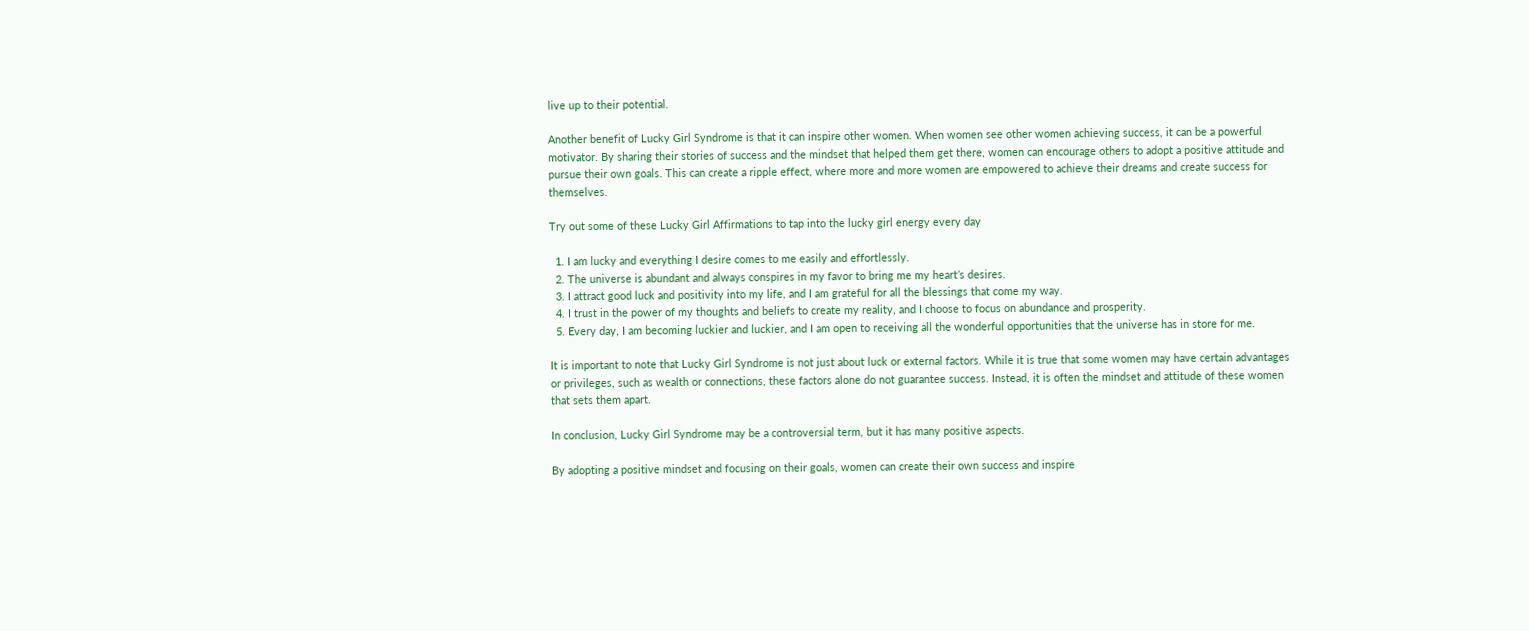live up to their potential.

Another benefit of Lucky Girl Syndrome is that it can inspire other women. When women see other women achieving success, it can be a powerful motivator. By sharing their stories of success and the mindset that helped them get there, women can encourage others to adopt a positive attitude and pursue their own goals. This can create a ripple effect, where more and more women are empowered to achieve their dreams and create success for themselves.

Try out some of these Lucky Girl Affirmations to tap into the lucky girl energy every day

  1. I am lucky and everything I desire comes to me easily and effortlessly.
  2. The universe is abundant and always conspires in my favor to bring me my heart’s desires.
  3. I attract good luck and positivity into my life, and I am grateful for all the blessings that come my way.
  4. I trust in the power of my thoughts and beliefs to create my reality, and I choose to focus on abundance and prosperity.
  5. Every day, I am becoming luckier and luckier, and I am open to receiving all the wonderful opportunities that the universe has in store for me.

It is important to note that Lucky Girl Syndrome is not just about luck or external factors. While it is true that some women may have certain advantages or privileges, such as wealth or connections, these factors alone do not guarantee success. Instead, it is often the mindset and attitude of these women that sets them apart.

In conclusion, Lucky Girl Syndrome may be a controversial term, but it has many positive aspects.

By adopting a positive mindset and focusing on their goals, women can create their own success and inspire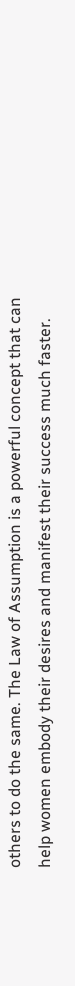others to do the same. The Law of Assumption is a powerful concept that can help women embody their desires and manifest their success much faster.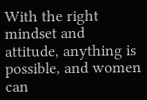With the right mindset and attitude, anything is possible, and women can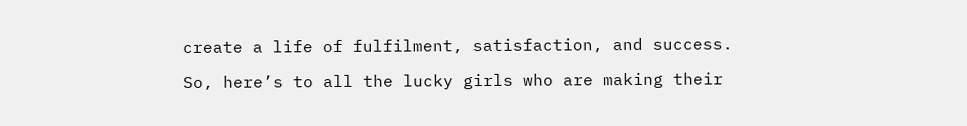create a life of fulfilment, satisfaction, and success.

So, here’s to all the lucky girls who are making their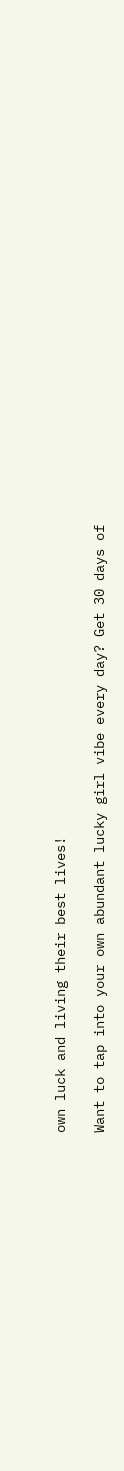own luck and living their best lives!

Want to tap into your own abundant lucky girl vibe every day? Get 30 days of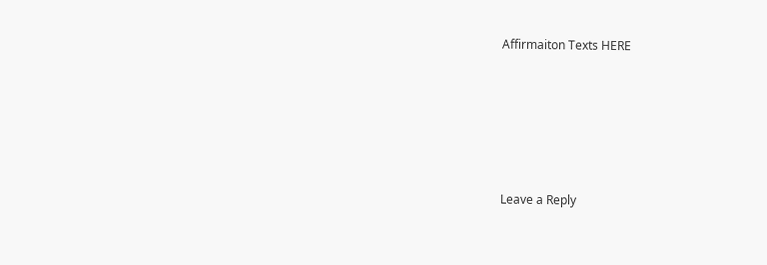Affirmaiton Texts HERE






Leave a Reply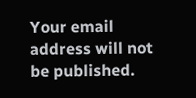Your email address will not be published.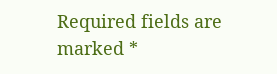Required fields are marked *